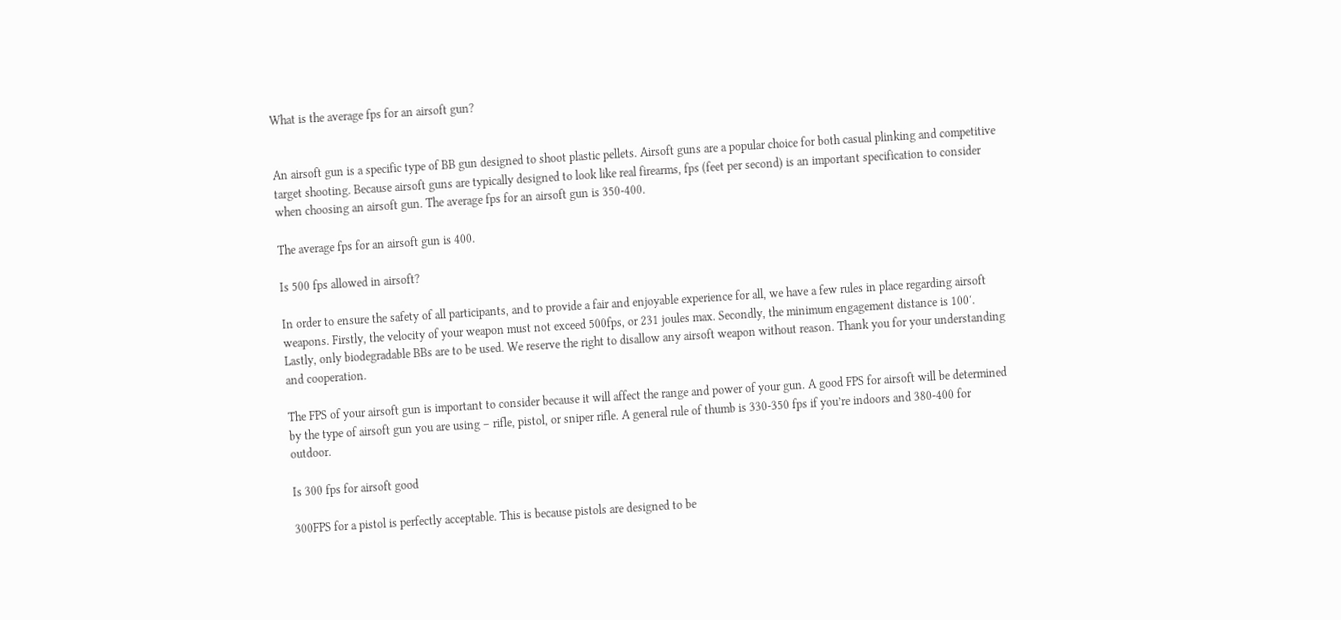What is the average fps for an airsoft gun?


An airsoft gun is a specific type of BB gun designed to shoot plastic pellets. Airsoft guns are a popular choice for both casual plinking and competitive target shooting. Because airsoft guns are typically designed to look like real firearms, fps (feet per second) is an important specification to consider when choosing an airsoft gun. The average fps for an airsoft gun is 350-400.

The average fps for an airsoft gun is 400.

Is 500 fps allowed in airsoft?

In order to ensure the safety of all participants, and to provide a fair and enjoyable experience for all, we have a few rules in place regarding airsoft weapons. Firstly, the velocity of your weapon must not exceed 500fps, or 231 joules max. Secondly, the minimum engagement distance is 100′. Lastly, only biodegradable BBs are to be used. We reserve the right to disallow any airsoft weapon without reason. Thank you for your understanding and cooperation.

The FPS of your airsoft gun is important to consider because it will affect the range and power of your gun. A good FPS for airsoft will be determined by the type of airsoft gun you are using – rifle, pistol, or sniper rifle. A general rule of thumb is 330-350 fps if you’re indoors and 380-400 for outdoor.

Is 300 fps for airsoft good

300FPS for a pistol is perfectly acceptable. This is because pistols are designed to be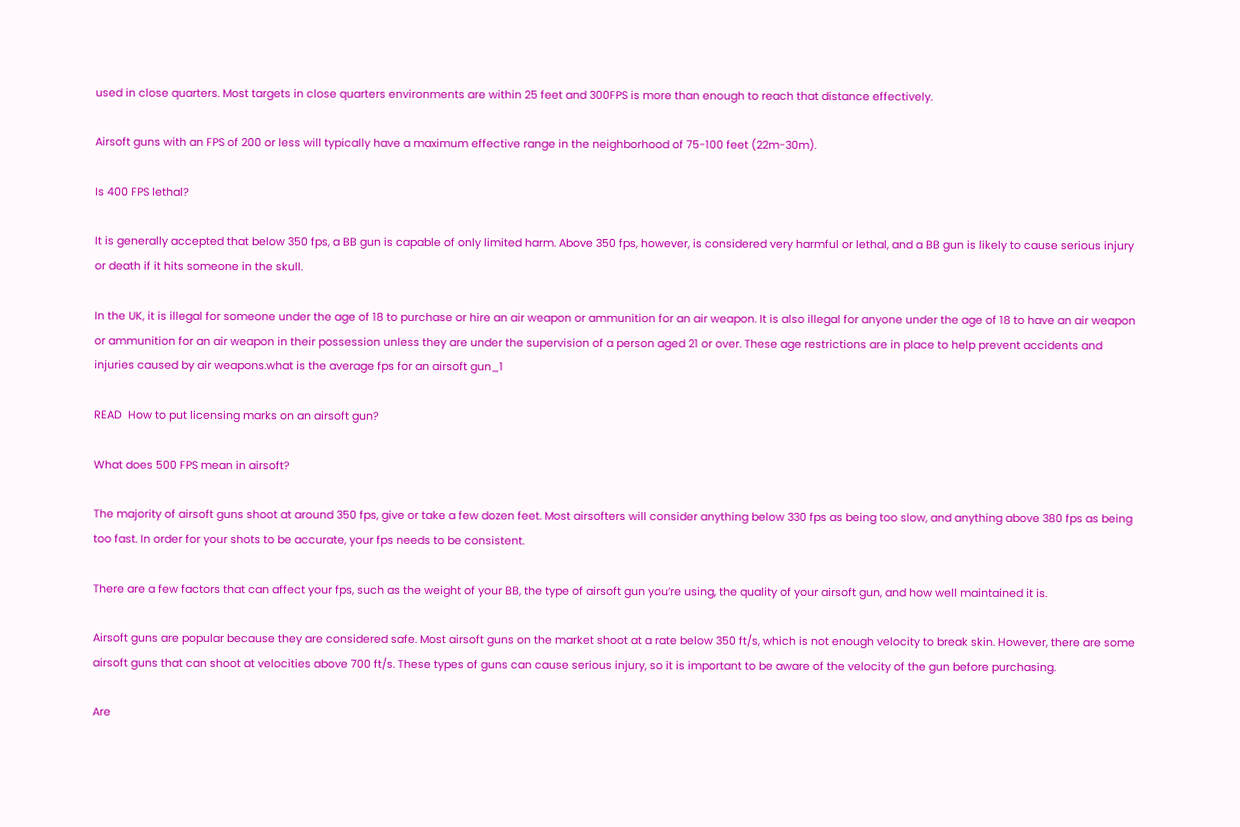used in close quarters. Most targets in close quarters environments are within 25 feet and 300FPS is more than enough to reach that distance effectively.

Airsoft guns with an FPS of 200 or less will typically have a maximum effective range in the neighborhood of 75-100 feet (22m-30m).

Is 400 FPS lethal?

It is generally accepted that below 350 fps, a BB gun is capable of only limited harm. Above 350 fps, however, is considered very harmful or lethal, and a BB gun is likely to cause serious injury or death if it hits someone in the skull.

In the UK, it is illegal for someone under the age of 18 to purchase or hire an air weapon or ammunition for an air weapon. It is also illegal for anyone under the age of 18 to have an air weapon or ammunition for an air weapon in their possession unless they are under the supervision of a person aged 21 or over. These age restrictions are in place to help prevent accidents and injuries caused by air weapons.what is the average fps for an airsoft gun_1

READ  How to put licensing marks on an airsoft gun?

What does 500 FPS mean in airsoft?

The majority of airsoft guns shoot at around 350 fps, give or take a few dozen feet. Most airsofters will consider anything below 330 fps as being too slow, and anything above 380 fps as being too fast. In order for your shots to be accurate, your fps needs to be consistent.

There are a few factors that can affect your fps, such as the weight of your BB, the type of airsoft gun you’re using, the quality of your airsoft gun, and how well maintained it is.

Airsoft guns are popular because they are considered safe. Most airsoft guns on the market shoot at a rate below 350 ft/s, which is not enough velocity to break skin. However, there are some airsoft guns that can shoot at velocities above 700 ft/s. These types of guns can cause serious injury, so it is important to be aware of the velocity of the gun before purchasing.

Are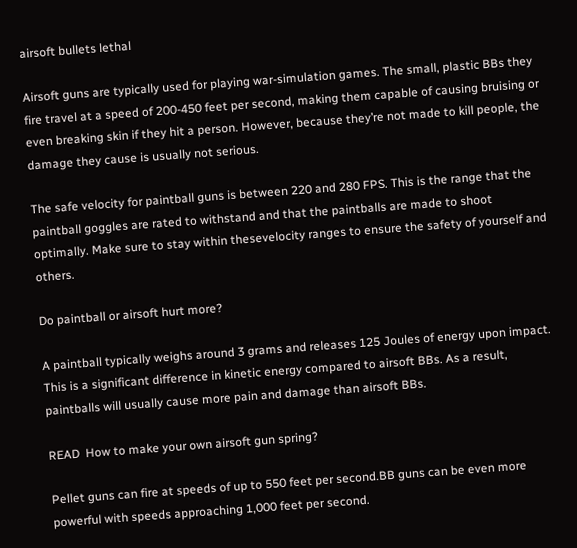airsoft bullets lethal

Airsoft guns are typically used for playing war-simulation games. The small, plastic BBs they fire travel at a speed of 200-450 feet per second, making them capable of causing bruising or even breaking skin if they hit a person. However, because they’re not made to kill people, the damage they cause is usually not serious.

The safe velocity for paintball guns is between 220 and 280 FPS. This is the range that the paintball goggles are rated to withstand and that the paintballs are made to shoot optimally. Make sure to stay within thesevelocity ranges to ensure the safety of yourself and others.

Do paintball or airsoft hurt more?

A paintball typically weighs around 3 grams and releases 125 Joules of energy upon impact. This is a significant difference in kinetic energy compared to airsoft BBs. As a result, paintballs will usually cause more pain and damage than airsoft BBs.

READ  How to make your own airsoft gun spring?

Pellet guns can fire at speeds of up to 550 feet per second.BB guns can be even more powerful with speeds approaching 1,000 feet per second.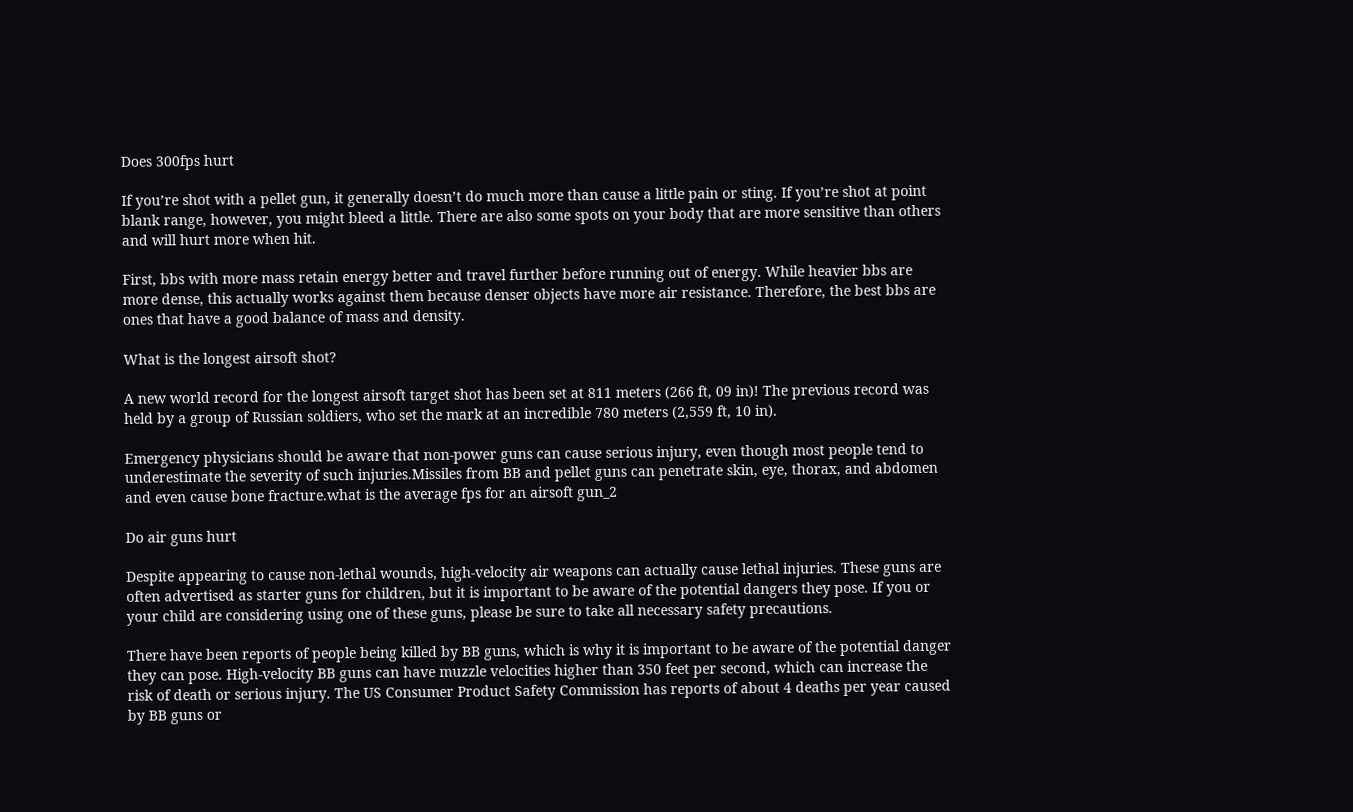Does 300fps hurt

If you’re shot with a pellet gun, it generally doesn’t do much more than cause a little pain or sting. If you’re shot at point blank range, however, you might bleed a little. There are also some spots on your body that are more sensitive than others and will hurt more when hit.

First, bbs with more mass retain energy better and travel further before running out of energy. While heavier bbs are more dense, this actually works against them because denser objects have more air resistance. Therefore, the best bbs are ones that have a good balance of mass and density.

What is the longest airsoft shot?

A new world record for the longest airsoft target shot has been set at 811 meters (266 ft, 09 in)! The previous record was held by a group of Russian soldiers, who set the mark at an incredible 780 meters (2,559 ft, 10 in).

Emergency physicians should be aware that non-power guns can cause serious injury, even though most people tend to underestimate the severity of such injuries.Missiles from BB and pellet guns can penetrate skin, eye, thorax, and abdomen and even cause bone fracture.what is the average fps for an airsoft gun_2

Do air guns hurt

Despite appearing to cause non-lethal wounds, high-velocity air weapons can actually cause lethal injuries. These guns are often advertised as starter guns for children, but it is important to be aware of the potential dangers they pose. If you or your child are considering using one of these guns, please be sure to take all necessary safety precautions.

There have been reports of people being killed by BB guns, which is why it is important to be aware of the potential danger they can pose. High-velocity BB guns can have muzzle velocities higher than 350 feet per second, which can increase the risk of death or serious injury. The US Consumer Product Safety Commission has reports of about 4 deaths per year caused by BB guns or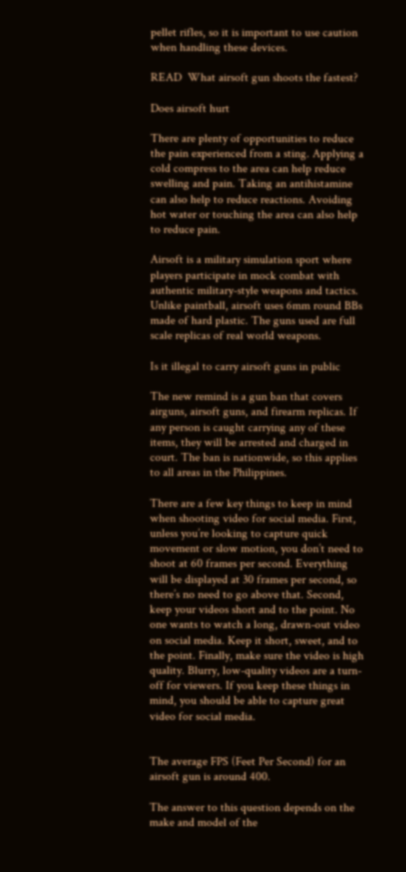pellet rifles, so it is important to use caution when handling these devices.

READ  What airsoft gun shoots the fastest?

Does airsoft hurt

There are plenty of opportunities to reduce the pain experienced from a sting. Applying a cold compress to the area can help reduce swelling and pain. Taking an antihistamine can also help to reduce reactions. Avoiding hot water or touching the area can also help to reduce pain.

Airsoft is a military simulation sport where players participate in mock combat with authentic military-style weapons and tactics. Unlike paintball, airsoft uses 6mm round BBs made of hard plastic. The guns used are full scale replicas of real world weapons.

Is it illegal to carry airsoft guns in public

The new remind is a gun ban that covers airguns, airsoft guns, and firearm replicas. If any person is caught carrying any of these items, they will be arrested and charged in court. The ban is nationwide, so this applies to all areas in the Philippines.

There are a few key things to keep in mind when shooting video for social media. First, unless you’re looking to capture quick movement or slow motion, you don’t need to shoot at 60 frames per second. Everything will be displayed at 30 frames per second, so there’s no need to go above that. Second, keep your videos short and to the point. No one wants to watch a long, drawn-out video on social media. Keep it short, sweet, and to the point. Finally, make sure the video is high quality. Blurry, low-quality videos are a turn-off for viewers. If you keep these things in mind, you should be able to capture great video for social media.


The average FPS (Feet Per Second) for an airsoft gun is around 400.

The answer to this question depends on the make and model of the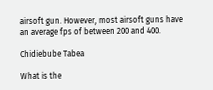airsoft gun. However, most airsoft guns have an average fps of between 200 and 400.

Chidiebube Tabea

What is the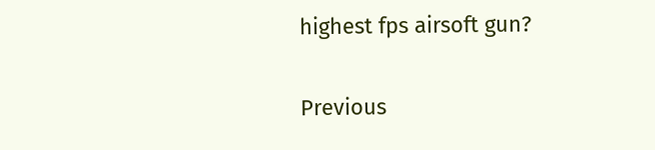highest fps airsoft gun?

Previous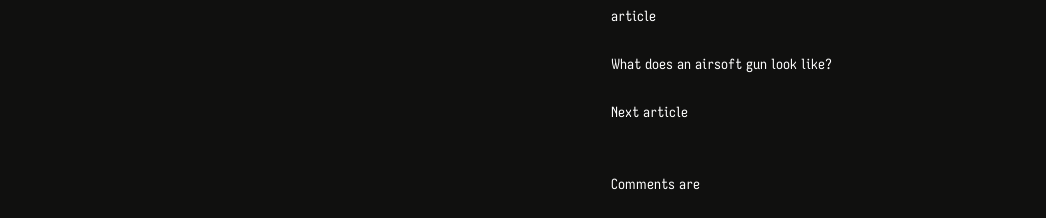article

What does an airsoft gun look like?

Next article


Comments are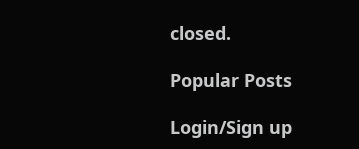closed.

Popular Posts

Login/Sign up